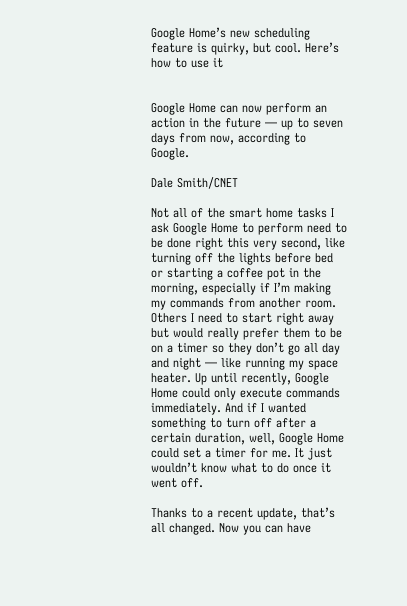Google Home’s new scheduling feature is quirky, but cool. Here’s how to use it


Google Home can now perform an action in the future — up to seven days from now, according to Google.

Dale Smith/CNET

Not all of the smart home tasks I ask Google Home to perform need to be done right this very second, like turning off the lights before bed or starting a coffee pot in the morning, especially if I’m making my commands from another room. Others I need to start right away but would really prefer them to be on a timer so they don’t go all day and night — like running my space heater. Up until recently, Google Home could only execute commands immediately. And if I wanted something to turn off after a certain duration, well, Google Home could set a timer for me. It just wouldn’t know what to do once it went off.

Thanks to a recent update, that’s all changed. Now you can have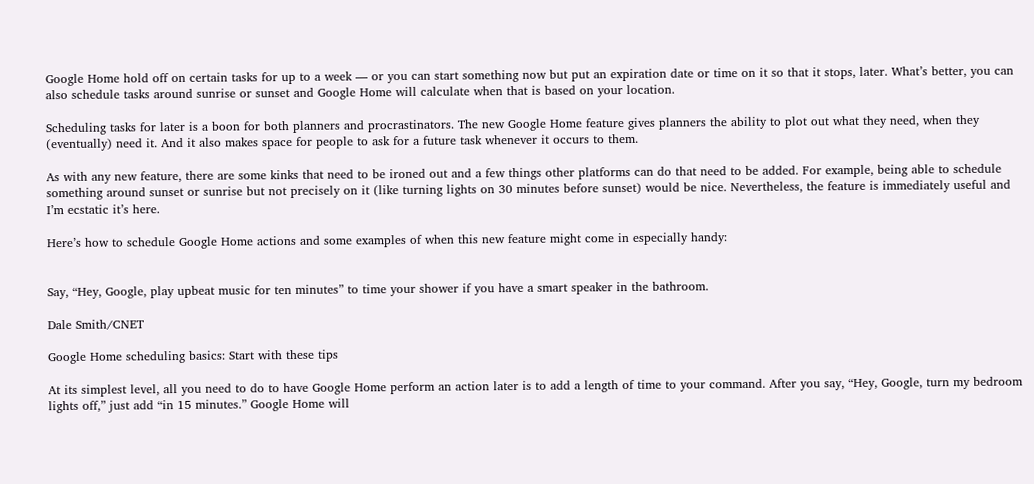Google Home hold off on certain tasks for up to a week — or you can start something now but put an expiration date or time on it so that it stops, later. What’s better, you can also schedule tasks around sunrise or sunset and Google Home will calculate when that is based on your location.

Scheduling tasks for later is a boon for both planners and procrastinators. The new Google Home feature gives planners the ability to plot out what they need, when they (eventually) need it. And it also makes space for people to ask for a future task whenever it occurs to them.

As with any new feature, there are some kinks that need to be ironed out and a few things other platforms can do that need to be added. For example, being able to schedule something around sunset or sunrise but not precisely on it (like turning lights on 30 minutes before sunset) would be nice. Nevertheless, the feature is immediately useful and I’m ecstatic it’s here.

Here’s how to schedule Google Home actions and some examples of when this new feature might come in especially handy:


Say, “Hey, Google, play upbeat music for ten minutes” to time your shower if you have a smart speaker in the bathroom.

Dale Smith/CNET

Google Home scheduling basics: Start with these tips

At its simplest level, all you need to do to have Google Home perform an action later is to add a length of time to your command. After you say, “Hey, Google, turn my bedroom lights off,” just add “in 15 minutes.” Google Home will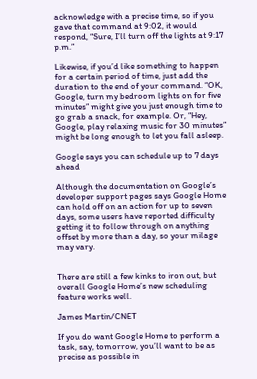acknowledge with a precise time, so if you gave that command at 9:02, it would respond, “Sure, I’ll turn off the lights at 9:17 p.m.”

Likewise, if you’d like something to happen for a certain period of time, just add the duration to the end of your command. “OK, Google, turn my bedroom lights on for five minutes” might give you just enough time to go grab a snack, for example. Or, “Hey, Google, play relaxing music for 30 minutes” might be long enough to let you fall asleep.

Google says you can schedule up to 7 days ahead

Although the documentation on Google’s developer support pages says Google Home can hold off on an action for up to seven days, some users have reported difficulty getting it to follow through on anything offset by more than a day, so your milage may vary.


There are still a few kinks to iron out, but overall Google Home’s new scheduling feature works well.

James Martin/CNET

If you do want Google Home to perform a task, say, tomorrow, you’ll want to be as precise as possible in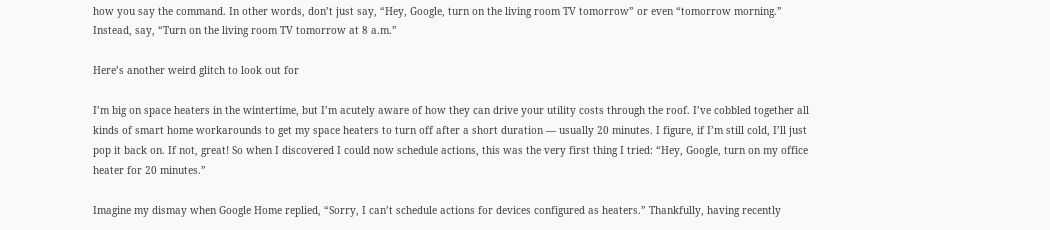how you say the command. In other words, don’t just say, “Hey, Google, turn on the living room TV tomorrow” or even “tomorrow morning.” Instead, say, “Turn on the living room TV tomorrow at 8 a.m.”

Here’s another weird glitch to look out for

I’m big on space heaters in the wintertime, but I’m acutely aware of how they can drive your utility costs through the roof. I’ve cobbled together all kinds of smart home workarounds to get my space heaters to turn off after a short duration — usually 20 minutes. I figure, if I’m still cold, I’ll just pop it back on. If not, great! So when I discovered I could now schedule actions, this was the very first thing I tried: “Hey, Google, turn on my office heater for 20 minutes.”

Imagine my dismay when Google Home replied, “Sorry, I can’t schedule actions for devices configured as heaters.” Thankfully, having recently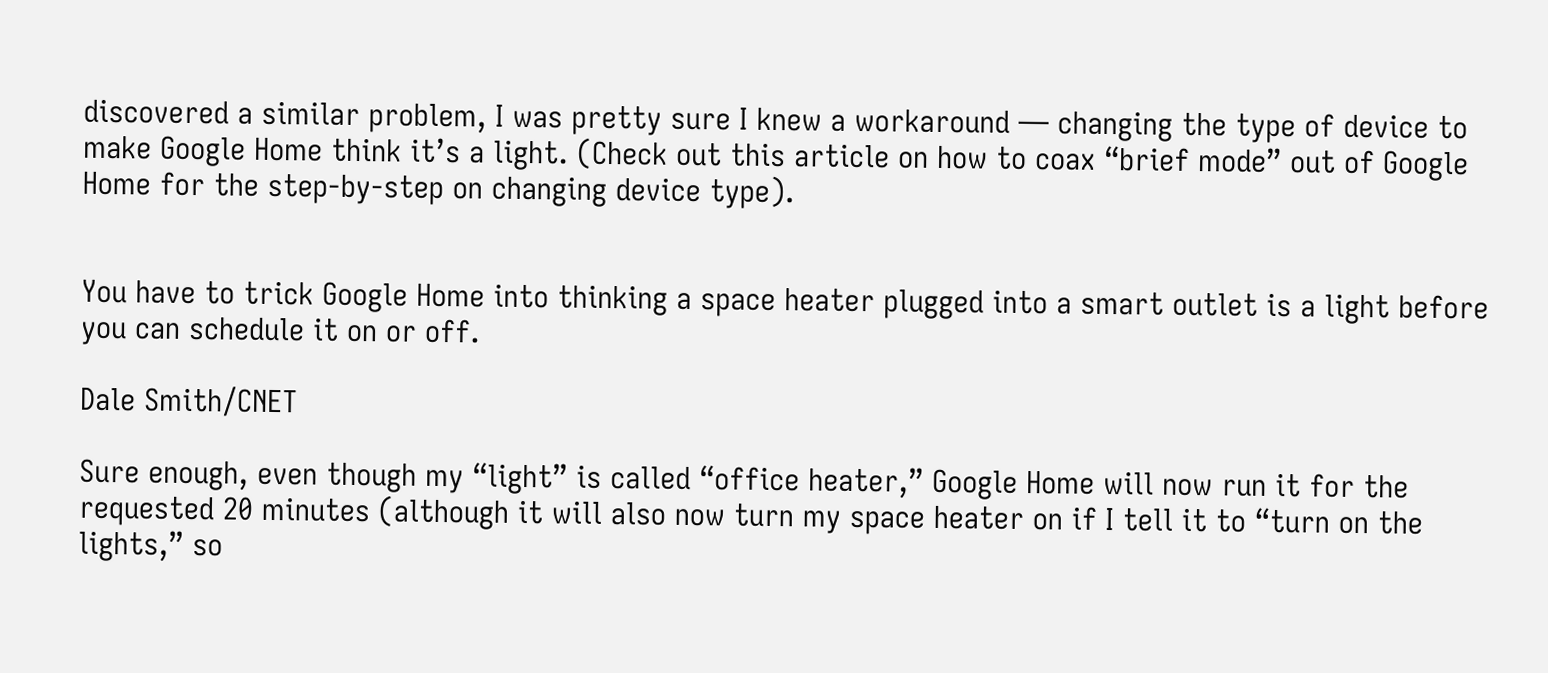discovered a similar problem, I was pretty sure I knew a workaround — changing the type of device to make Google Home think it’s a light. (Check out this article on how to coax “brief mode” out of Google Home for the step-by-step on changing device type).


You have to trick Google Home into thinking a space heater plugged into a smart outlet is a light before you can schedule it on or off.

Dale Smith/CNET

Sure enough, even though my “light” is called “office heater,” Google Home will now run it for the requested 20 minutes (although it will also now turn my space heater on if I tell it to “turn on the lights,” so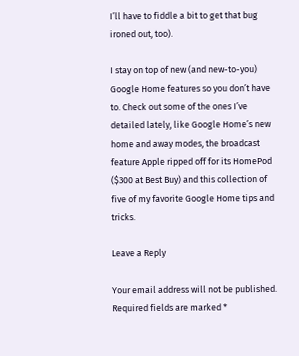I’ll have to fiddle a bit to get that bug ironed out, too).

I stay on top of new (and new-to-you) Google Home features so you don’t have to. Check out some of the ones I’ve detailed lately, like Google Home’s new home and away modes, the broadcast feature Apple ripped off for its HomePod ($300 at Best Buy) and this collection of five of my favorite Google Home tips and tricks.

Leave a Reply

Your email address will not be published. Required fields are marked *